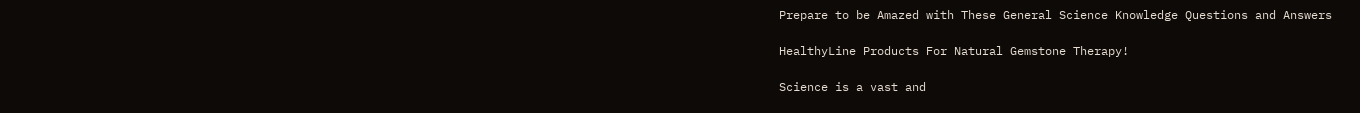Prepare to be Amazed with These General Science Knowledge Questions and Answers

HealthyLine Products For Natural Gemstone Therapy!

Science is a vast and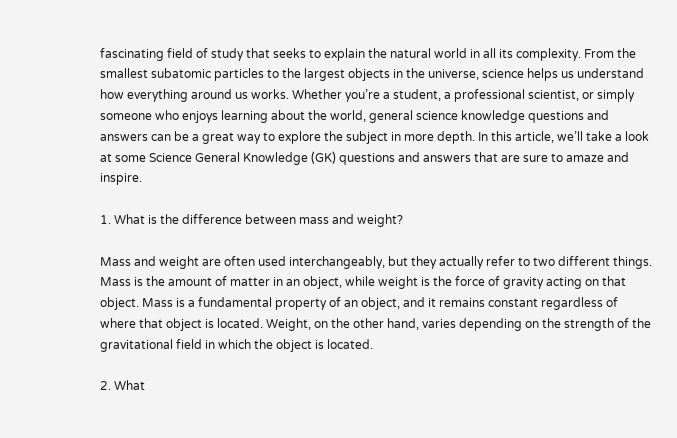fascinating field of study that seeks to explain the natural world in all its complexity. From the smallest subatomic particles to the largest objects in the universe, science helps us understand how everything around us works. Whether you’re a student, a professional scientist, or simply someone who enjoys learning about the world, general science knowledge questions and answers can be a great way to explore the subject in more depth. In this article, we’ll take a look at some Science General Knowledge (GK) questions and answers that are sure to amaze and inspire.

1. What is the difference between mass and weight?

Mass and weight are often used interchangeably, but they actually refer to two different things. Mass is the amount of matter in an object, while weight is the force of gravity acting on that object. Mass is a fundamental property of an object, and it remains constant regardless of where that object is located. Weight, on the other hand, varies depending on the strength of the gravitational field in which the object is located.

2. What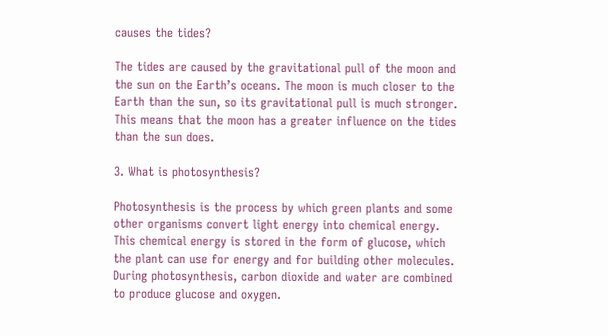causes the tides?

The tides are caused by the gravitational pull of the moon and the sun on the Earth’s oceans. The moon is much closer to the Earth than the sun, so its gravitational pull is much stronger. This means that the moon has a greater influence on the tides than the sun does.

3. What is photosynthesis?

Photosynthesis is the process by which green plants and some other organisms convert light energy into chemical energy. This chemical energy is stored in the form of glucose, which the plant can use for energy and for building other molecules. During photosynthesis, carbon dioxide and water are combined to produce glucose and oxygen.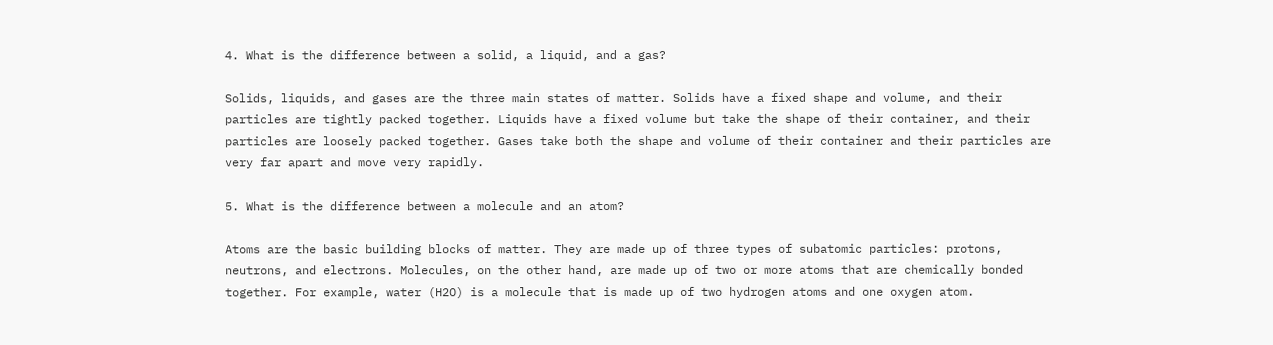4. What is the difference between a solid, a liquid, and a gas?

Solids, liquids, and gases are the three main states of matter. Solids have a fixed shape and volume, and their particles are tightly packed together. Liquids have a fixed volume but take the shape of their container, and their particles are loosely packed together. Gases take both the shape and volume of their container and their particles are very far apart and move very rapidly.

5. What is the difference between a molecule and an atom?

Atoms are the basic building blocks of matter. They are made up of three types of subatomic particles: protons, neutrons, and electrons. Molecules, on the other hand, are made up of two or more atoms that are chemically bonded together. For example, water (H2O) is a molecule that is made up of two hydrogen atoms and one oxygen atom.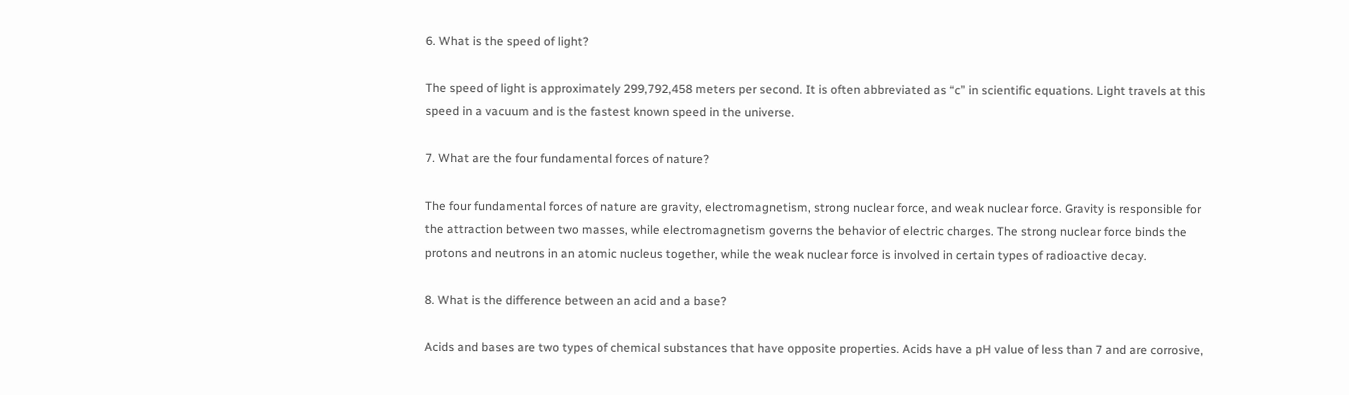6. What is the speed of light?

The speed of light is approximately 299,792,458 meters per second. It is often abbreviated as “c” in scientific equations. Light travels at this speed in a vacuum and is the fastest known speed in the universe.

7. What are the four fundamental forces of nature?

The four fundamental forces of nature are gravity, electromagnetism, strong nuclear force, and weak nuclear force. Gravity is responsible for the attraction between two masses, while electromagnetism governs the behavior of electric charges. The strong nuclear force binds the protons and neutrons in an atomic nucleus together, while the weak nuclear force is involved in certain types of radioactive decay.

8. What is the difference between an acid and a base?

Acids and bases are two types of chemical substances that have opposite properties. Acids have a pH value of less than 7 and are corrosive,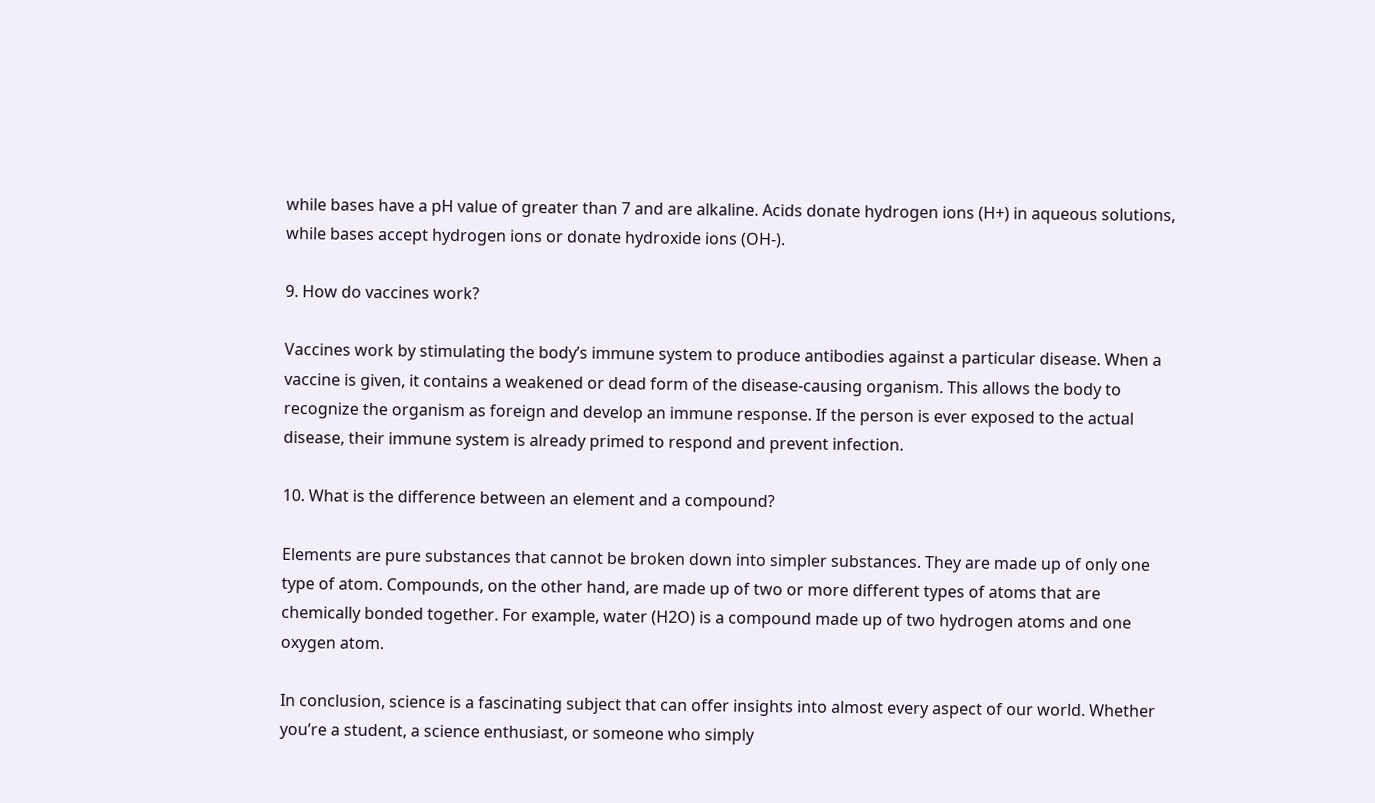while bases have a pH value of greater than 7 and are alkaline. Acids donate hydrogen ions (H+) in aqueous solutions, while bases accept hydrogen ions or donate hydroxide ions (OH-).

9. How do vaccines work?

Vaccines work by stimulating the body’s immune system to produce antibodies against a particular disease. When a vaccine is given, it contains a weakened or dead form of the disease-causing organism. This allows the body to recognize the organism as foreign and develop an immune response. If the person is ever exposed to the actual disease, their immune system is already primed to respond and prevent infection.

10. What is the difference between an element and a compound?

Elements are pure substances that cannot be broken down into simpler substances. They are made up of only one type of atom. Compounds, on the other hand, are made up of two or more different types of atoms that are chemically bonded together. For example, water (H2O) is a compound made up of two hydrogen atoms and one oxygen atom.

In conclusion, science is a fascinating subject that can offer insights into almost every aspect of our world. Whether you’re a student, a science enthusiast, or someone who simply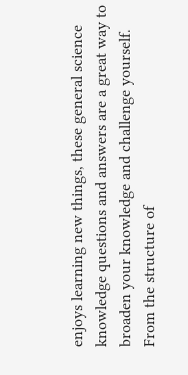enjoys learning new things, these general science knowledge questions and answers are a great way to broaden your knowledge and challenge yourself. From the structure of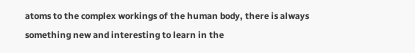atoms to the complex workings of the human body, there is always something new and interesting to learn in the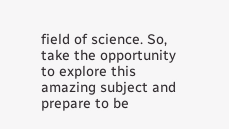field of science. So, take the opportunity to explore this amazing subject and prepare to be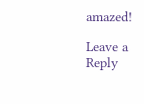amazed!

Leave a Reply